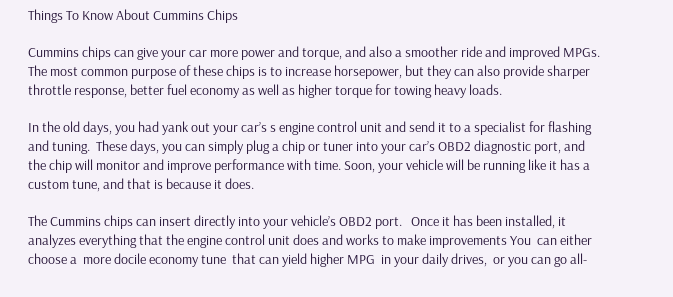Things To Know About Cummins Chips

Cummins chips can give your car more power and torque, and also a smoother ride and improved MPGs.  The most common purpose of these chips is to increase horsepower, but they can also provide sharper throttle response, better fuel economy as well as higher torque for towing heavy loads.

In the old days, you had yank out your car’s s engine control unit and send it to a specialist for flashing and tuning.  These days, you can simply plug a chip or tuner into your car’s OBD2 diagnostic port, and the chip will monitor and improve performance with time. Soon, your vehicle will be running like it has a custom tune, and that is because it does.

The Cummins chips can insert directly into your vehicle’s OBD2 port.   Once it has been installed, it analyzes everything that the engine control unit does and works to make improvements You  can either choose a  more docile economy tune  that can yield higher MPG  in your daily drives,  or you can go all-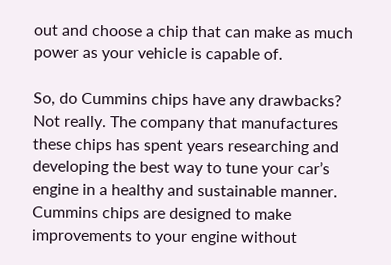out and choose a chip that can make as much power as your vehicle is capable of.

So, do Cummins chips have any drawbacks?  Not really. The company that manufactures these chips has spent years researching and developing the best way to tune your car’s engine in a healthy and sustainable manner. Cummins chips are designed to make improvements to your engine without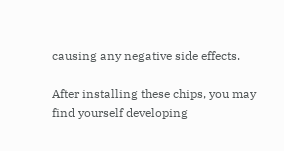causing any negative side effects.

After installing these chips, you may find yourself developing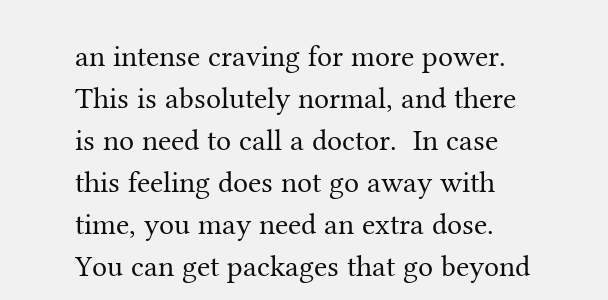an intense craving for more power.  This is absolutely normal, and there is no need to call a doctor.  In case this feeling does not go away with time, you may need an extra dose.  You can get packages that go beyond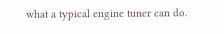what a typical engine tuner can do.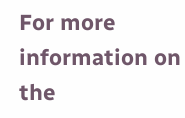For more information on the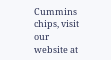Cummins chips, visit our website at